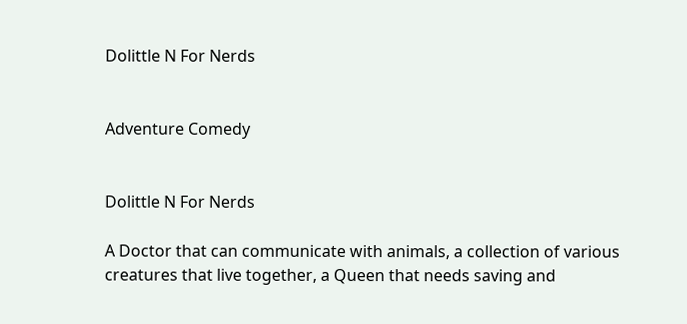Dolittle N For Nerds


Adventure Comedy


Dolittle N For Nerds

A Doctor that can communicate with animals, a collection of various creatures that live together, a Queen that needs saving and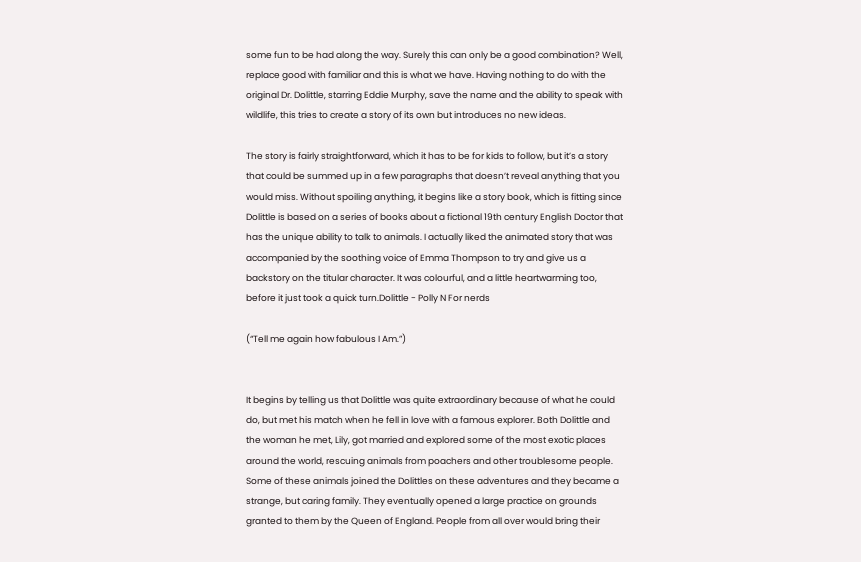some fun to be had along the way. Surely this can only be a good combination? Well, replace good with familiar and this is what we have. Having nothing to do with the original Dr. Dolittle, starring Eddie Murphy, save the name and the ability to speak with wildlife, this tries to create a story of its own but introduces no new ideas.

The story is fairly straightforward, which it has to be for kids to follow, but it’s a story that could be summed up in a few paragraphs that doesn’t reveal anything that you would miss. Without spoiling anything, it begins like a story book, which is fitting since Dolittle is based on a series of books about a fictional 19th century English Doctor that has the unique ability to talk to animals. I actually liked the animated story that was accompanied by the soothing voice of Emma Thompson to try and give us a backstory on the titular character. It was colourful, and a little heartwarming too, before it just took a quick turn.Dolittle - Polly N For nerds

(“Tell me again how fabulous I Am.”)


It begins by telling us that Dolittle was quite extraordinary because of what he could do, but met his match when he fell in love with a famous explorer. Both Dolittle and the woman he met, Lily, got married and explored some of the most exotic places around the world, rescuing animals from poachers and other troublesome people. Some of these animals joined the Dolittles on these adventures and they became a strange, but caring family. They eventually opened a large practice on grounds granted to them by the Queen of England. People from all over would bring their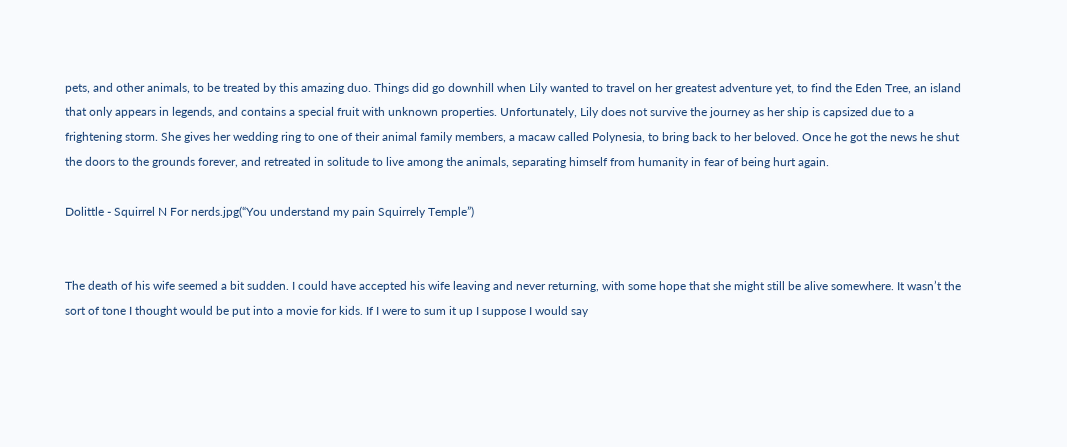pets, and other animals, to be treated by this amazing duo. Things did go downhill when Lily wanted to travel on her greatest adventure yet, to find the Eden Tree, an island that only appears in legends, and contains a special fruit with unknown properties. Unfortunately, Lily does not survive the journey as her ship is capsized due to a frightening storm. She gives her wedding ring to one of their animal family members, a macaw called Polynesia, to bring back to her beloved. Once he got the news he shut the doors to the grounds forever, and retreated in solitude to live among the animals, separating himself from humanity in fear of being hurt again.

Dolittle - Squirrel N For nerds.jpg(“You understand my pain Squirrely Temple”)


The death of his wife seemed a bit sudden. I could have accepted his wife leaving and never returning, with some hope that she might still be alive somewhere. It wasn’t the sort of tone I thought would be put into a movie for kids. If I were to sum it up I suppose I would say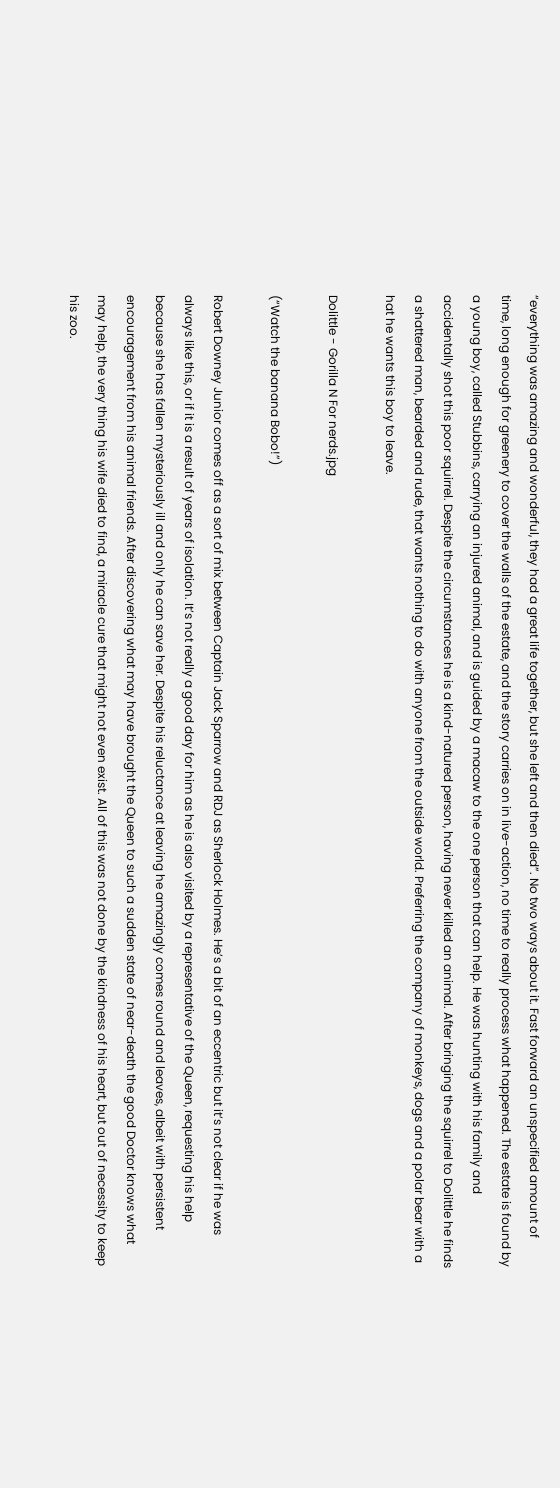“everything was amazing and wonderful, they had a great life together, but she left and then died”. No two ways about it. Fast forward an unspecified amount of time, long enough for greenery to cover the walls of the estate, and the story carries on in live-action, no time to really process what happened. The estate is found by a young boy, called Stubbins, carrying an injured animal, and is guided by a macaw to the one person that can help. He was hunting with his family and accidentally shot this poor squirrel. Despite the circumstances he is a kind-natured person, having never killed an animal. After bringing the squirrel to Dolittle he finds a shattered man, bearded and rude, that wants nothing to do with anyone from the outside world. Preferring the company of monkeys, dogs and a polar bear with a hat he wants this boy to leave.

Dolittle - Gorilla N For nerds.jpg

(“Watch the banana Bobo!”)

Robert Downey Junior comes off as a sort of mix between Captain Jack Sparrow and RDJ as Sherlock Holmes. He’s a bit of an eccentric but it’s not clear if he was always like this, or if it is a result of years of isolation. It’s not really a good day for him as he is also visited by a representative of the Queen, requesting his help because she has fallen mysteriously ill and only he can save her. Despite his reluctance at leaving he amazingly comes round and leaves, albeit with persistent encouragement from his animal friends. After discovering what may have brought the Queen to such a sudden state of near-death the good Doctor knows what may help, the very thing his wife died to find, a miracle cure that might not even exist. All of this was not done by the kindness of his heart, but out of necessity to keep his zoo.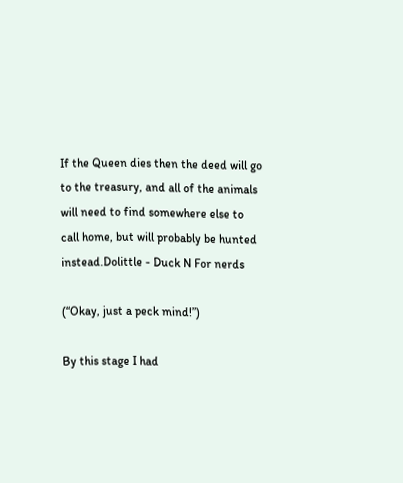If the Queen dies then the deed will go to the treasury, and all of the animals will need to find somewhere else to call home, but will probably be hunted instead.Dolittle - Duck N For nerds

(“Okay, just a peck mind!”)

By this stage I had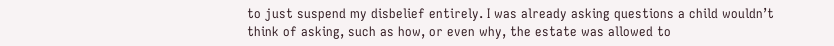to just suspend my disbelief entirely. I was already asking questions a child wouldn’t think of asking, such as how, or even why, the estate was allowed to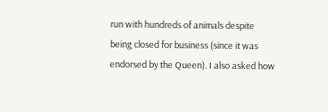run with hundreds of animals despite being closed for business (since it was endorsed by the Queen). I also asked how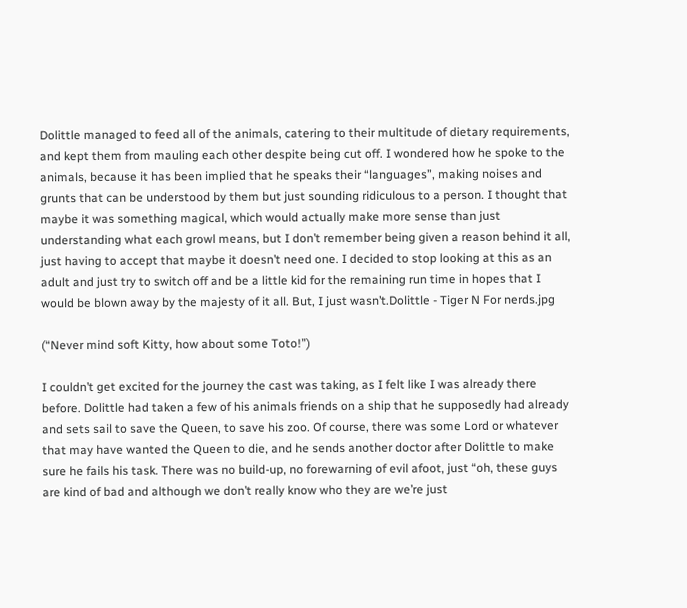Dolittle managed to feed all of the animals, catering to their multitude of dietary requirements, and kept them from mauling each other despite being cut off. I wondered how he spoke to the animals, because it has been implied that he speaks their “languages”, making noises and grunts that can be understood by them but just sounding ridiculous to a person. I thought that maybe it was something magical, which would actually make more sense than just understanding what each growl means, but I don’t remember being given a reason behind it all, just having to accept that maybe it doesn’t need one. I decided to stop looking at this as an adult and just try to switch off and be a little kid for the remaining run time in hopes that I would be blown away by the majesty of it all. But, I just wasn’t.Dolittle - Tiger N For nerds.jpg

(“Never mind soft Kitty, how about some Toto!”)

I couldn’t get excited for the journey the cast was taking, as I felt like I was already there before. Dolittle had taken a few of his animals friends on a ship that he supposedly had already and sets sail to save the Queen, to save his zoo. Of course, there was some Lord or whatever that may have wanted the Queen to die, and he sends another doctor after Dolittle to make sure he fails his task. There was no build-up, no forewarning of evil afoot, just “oh, these guys are kind of bad and although we don’t really know who they are we’re just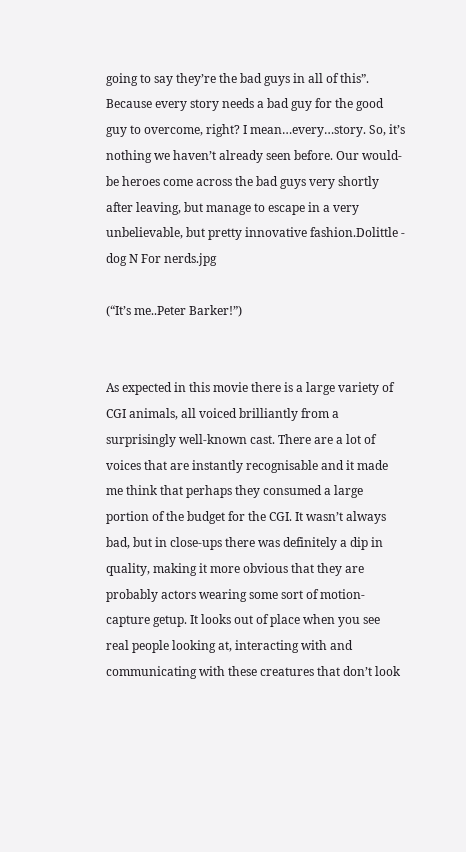going to say they’re the bad guys in all of this”. Because every story needs a bad guy for the good guy to overcome, right? I mean…every…story. So, it’s nothing we haven’t already seen before. Our would-be heroes come across the bad guys very shortly after leaving, but manage to escape in a very unbelievable, but pretty innovative fashion.Dolittle - dog N For nerds.jpg

(“It’s me..Peter Barker!”)


As expected in this movie there is a large variety of CGI animals, all voiced brilliantly from a surprisingly well-known cast. There are a lot of voices that are instantly recognisable and it made me think that perhaps they consumed a large portion of the budget for the CGI. It wasn’t always bad, but in close-ups there was definitely a dip in quality, making it more obvious that they are probably actors wearing some sort of motion-capture getup. It looks out of place when you see real people looking at, interacting with and communicating with these creatures that don’t look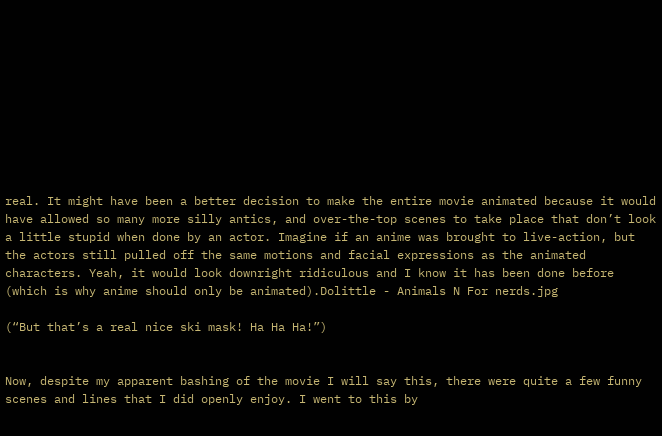real. It might have been a better decision to make the entire movie animated because it would have allowed so many more silly antics, and over-the-top scenes to take place that don’t look a little stupid when done by an actor. Imagine if an anime was brought to live-action, but the actors still pulled off the same motions and facial expressions as the animated characters. Yeah, it would look downright ridiculous and I know it has been done before (which is why anime should only be animated).Dolittle - Animals N For nerds.jpg

(“But that’s a real nice ski mask! Ha Ha Ha!”)


Now, despite my apparent bashing of the movie I will say this, there were quite a few funny scenes and lines that I did openly enjoy. I went to this by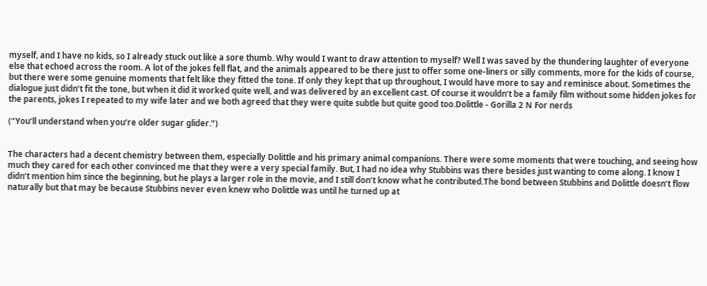myself, and I have no kids, so I already stuck out like a sore thumb. Why would I want to draw attention to myself? Well I was saved by the thundering laughter of everyone else that echoed across the room. A lot of the jokes fell flat, and the animals appeared to be there just to offer some one-liners or silly comments, more for the kids of course, but there were some genuine moments that felt like they fitted the tone. If only they kept that up throughout, I would have more to say and reminisce about. Sometimes the dialogue just didn’t fit the tone, but when it did it worked quite well, and was delivered by an excellent cast. Of course it wouldn’t be a family film without some hidden jokes for the parents, jokes I repeated to my wife later and we both agreed that they were quite subtle but quite good too.Dolittle - Gorilla 2 N For nerds

(“You’ll understand when you’re older sugar glider.”)


The characters had a decent chemistry between them, especially Dolittle and his primary animal companions. There were some moments that were touching, and seeing how much they cared for each other convinced me that they were a very special family. But, I had no idea why Stubbins was there besides just wanting to come along. I know I didn’t mention him since the beginning, but he plays a larger role in the movie, and I still don’t know what he contributed.The bond between Stubbins and Dolittle doesn’t flow naturally but that may be because Stubbins never even knew who Dolittle was until he turned up at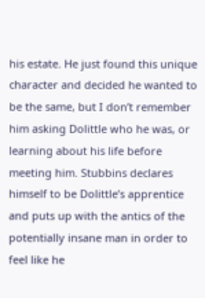his estate. He just found this unique character and decided he wanted to be the same, but I don’t remember him asking Dolittle who he was, or learning about his life before meeting him. Stubbins declares himself to be Dolittle’s apprentice and puts up with the antics of the potentially insane man in order to feel like he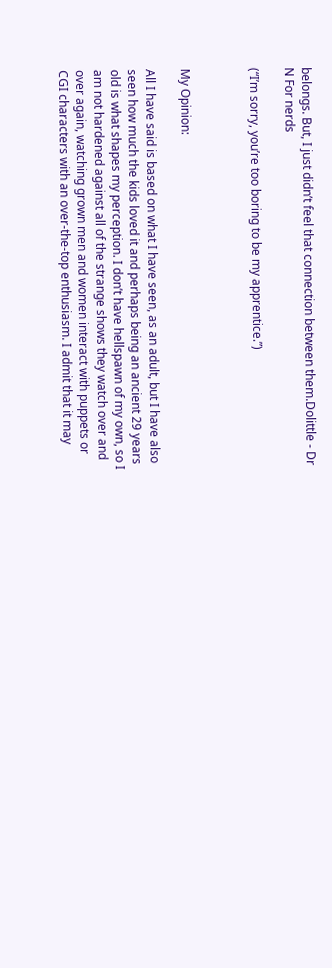belongs. But, I just didn’t feel that connection between them.Dolittle - Dr N For nerds

(“I’m sorry, you’re too boring to be my apprentice.”)



My Opinion:

All I have said is based on what I have seen, as an adult, but I have also seen how much the kids loved it and perhaps being an ancient 29 years old is what shapes my perception. I don’t have hellspawn of my own, so I am not hardened against all of the strange shows they watch over and over again, watching grown men and women interact with puppets or CGI characters with an over-the-top enthusiasm. I admit that it may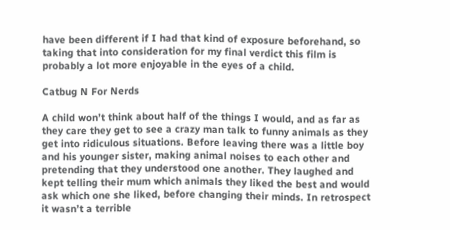have been different if I had that kind of exposure beforehand, so taking that into consideration for my final verdict this film is probably a lot more enjoyable in the eyes of a child.

Catbug N For Nerds

A child won’t think about half of the things I would, and as far as they care they get to see a crazy man talk to funny animals as they get into ridiculous situations. Before leaving there was a little boy and his younger sister, making animal noises to each other and pretending that they understood one another. They laughed and kept telling their mum which animals they liked the best and would ask which one she liked, before changing their minds. In retrospect it wasn’t a terrible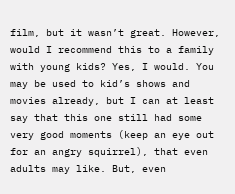film, but it wasn’t great. However, would I recommend this to a family with young kids? Yes, I would. You may be used to kid’s shows and movies already, but I can at least say that this one still had some very good moments (keep an eye out for an angry squirrel), that even adults may like. But, even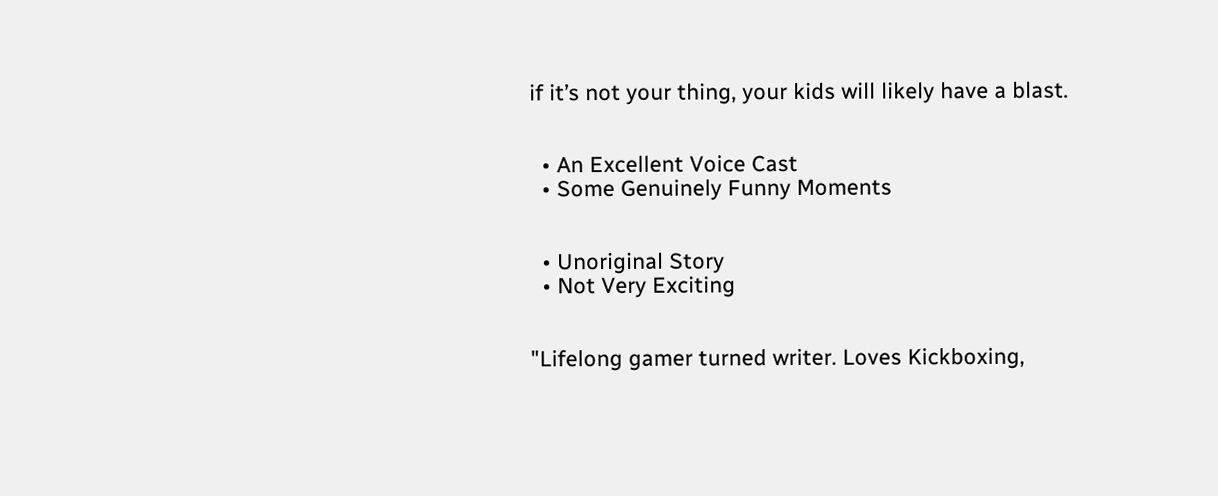if it’s not your thing, your kids will likely have a blast.


  • An Excellent Voice Cast
  • Some Genuinely Funny Moments


  • Unoriginal Story
  • Not Very Exciting


"Lifelong gamer turned writer. Loves Kickboxing,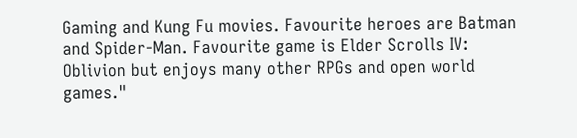Gaming and Kung Fu movies. Favourite heroes are Batman and Spider-Man. Favourite game is Elder Scrolls IV: Oblivion but enjoys many other RPGs and open world games."